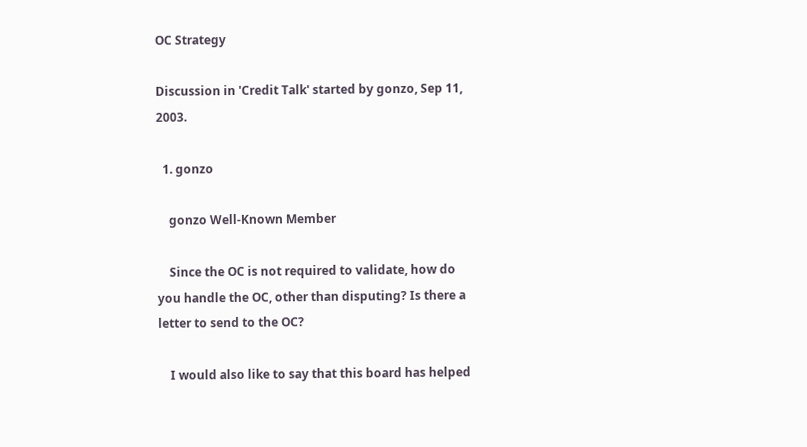OC Strategy

Discussion in 'Credit Talk' started by gonzo, Sep 11, 2003.

  1. gonzo

    gonzo Well-Known Member

    Since the OC is not required to validate, how do you handle the OC, other than disputing? Is there a letter to send to the OC?

    I would also like to say that this board has helped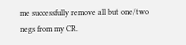me successfully remove all but one/two negs from my CR.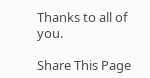Thanks to all of you.

Share This Page